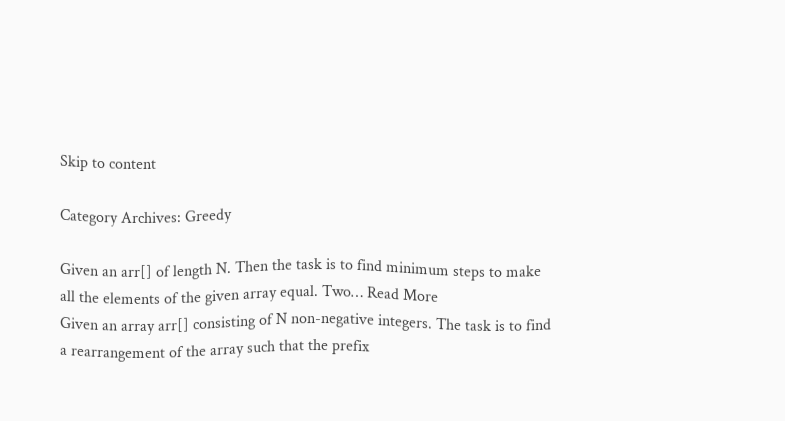Skip to content

Category Archives: Greedy

Given an arr[] of length N. Then the task is to find minimum steps to make all the elements of the given array equal. Two… Read More
Given an array arr[] consisting of N non-negative integers. The task is to find a rearrangement of the array such that the prefix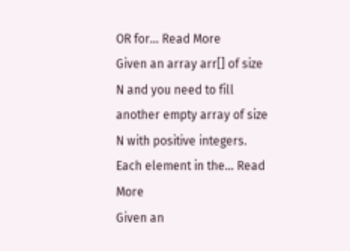OR for… Read More
Given an array arr[] of size N and you need to fill another empty array of size N with positive integers. Each element in the… Read More
Given an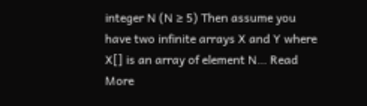integer N (N ≥ 5) Then assume you have two infinite arrays X and Y where X[] is an array of element N… Read More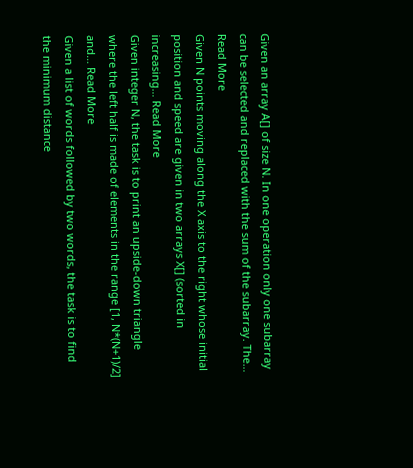Given an array A[] of size N. In one operation only one subarray can be selected and replaced with the sum of the subarray. The… Read More
Given N points moving along the X axis to the right whose initial position and speed are given in two arrays X[] (sorted in increasing… Read More
Given integer N, the task is to print an upside-down triangle where the left half is made of elements in the range [1, N*(N+1)/2] and… Read More
Given a list of words followed by two words, the task is to find the minimum distance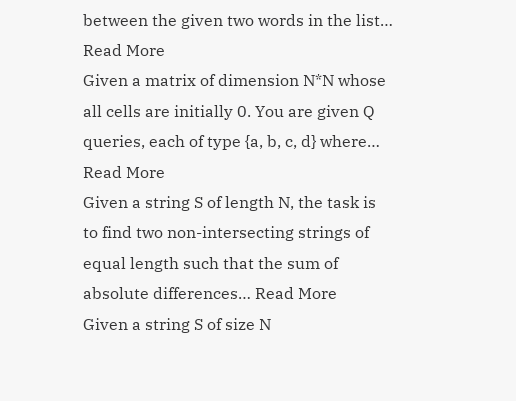between the given two words in the list… Read More
Given a matrix of dimension N*N whose all cells are initially 0. You are given Q queries, each of type {a, b, c, d} where… Read More
Given a string S of length N, the task is to find two non-intersecting strings of equal length such that the sum of absolute differences… Read More
Given a string S of size N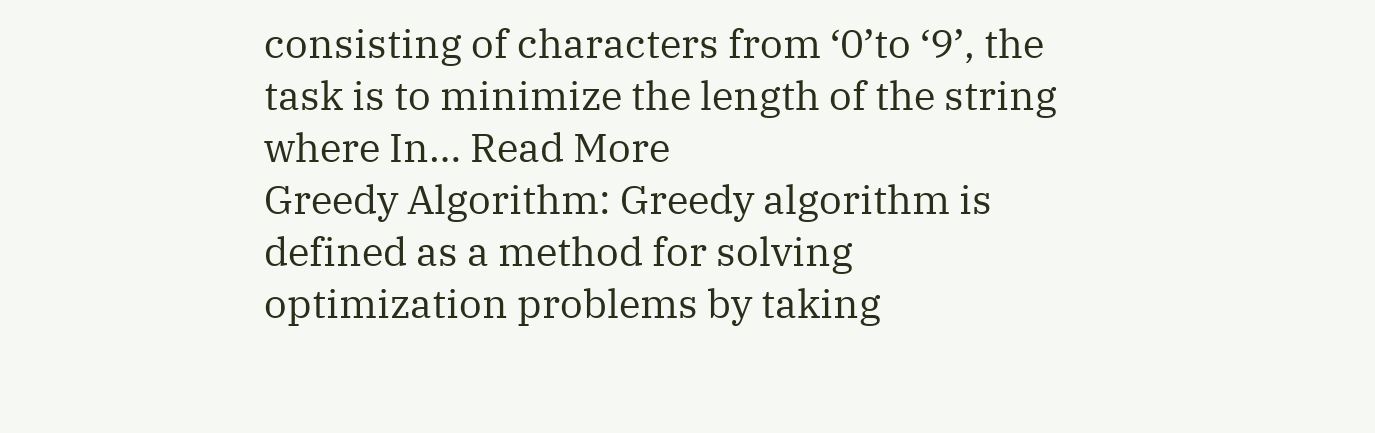consisting of characters from ‘0’to ‘9’, the task is to minimize the length of the string where In… Read More
Greedy Algorithm: Greedy algorithm is defined as a method for solving optimization problems by taking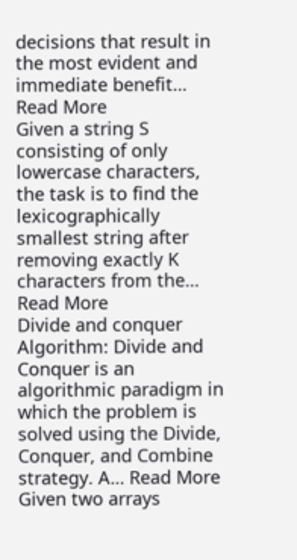decisions that result in the most evident and immediate benefit… Read More
Given a string S consisting of only lowercase characters, the task is to find the lexicographically smallest string after removing exactly K characters from the… Read More
Divide and conquer Algorithm: Divide and Conquer is an algorithmic paradigm in which the problem is solved using the Divide, Conquer, and Combine strategy. A… Read More
Given two arrays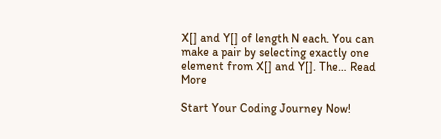X[] and Y[] of length N each. You can make a pair by selecting exactly one element from X[] and Y[]. The… Read More

Start Your Coding Journey Now!